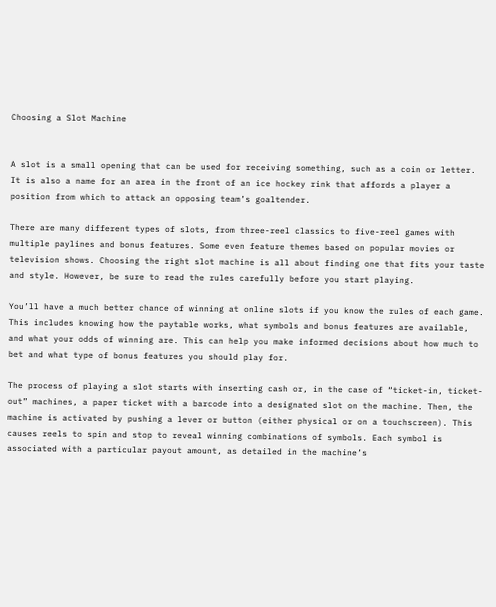Choosing a Slot Machine


A slot is a small opening that can be used for receiving something, such as a coin or letter. It is also a name for an area in the front of an ice hockey rink that affords a player a position from which to attack an opposing team’s goaltender.

There are many different types of slots, from three-reel classics to five-reel games with multiple paylines and bonus features. Some even feature themes based on popular movies or television shows. Choosing the right slot machine is all about finding one that fits your taste and style. However, be sure to read the rules carefully before you start playing.

You’ll have a much better chance of winning at online slots if you know the rules of each game. This includes knowing how the paytable works, what symbols and bonus features are available, and what your odds of winning are. This can help you make informed decisions about how much to bet and what type of bonus features you should play for.

The process of playing a slot starts with inserting cash or, in the case of “ticket-in, ticket-out” machines, a paper ticket with a barcode into a designated slot on the machine. Then, the machine is activated by pushing a lever or button (either physical or on a touchscreen). This causes reels to spin and stop to reveal winning combinations of symbols. Each symbol is associated with a particular payout amount, as detailed in the machine’s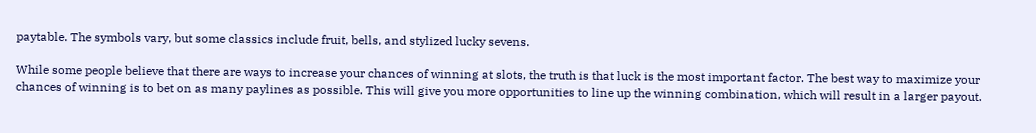paytable. The symbols vary, but some classics include fruit, bells, and stylized lucky sevens.

While some people believe that there are ways to increase your chances of winning at slots, the truth is that luck is the most important factor. The best way to maximize your chances of winning is to bet on as many paylines as possible. This will give you more opportunities to line up the winning combination, which will result in a larger payout.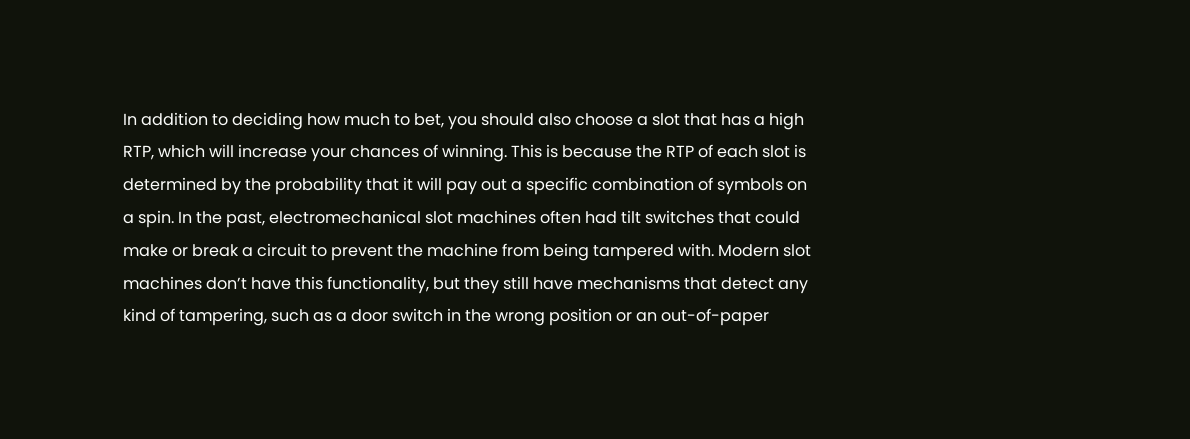In addition to deciding how much to bet, you should also choose a slot that has a high RTP, which will increase your chances of winning. This is because the RTP of each slot is determined by the probability that it will pay out a specific combination of symbols on a spin. In the past, electromechanical slot machines often had tilt switches that could make or break a circuit to prevent the machine from being tampered with. Modern slot machines don’t have this functionality, but they still have mechanisms that detect any kind of tampering, such as a door switch in the wrong position or an out-of-paper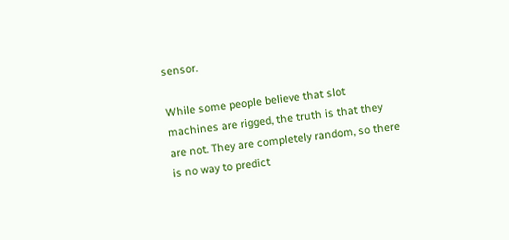sensor.

While some people believe that slot machines are rigged, the truth is that they are not. They are completely random, so there is no way to predict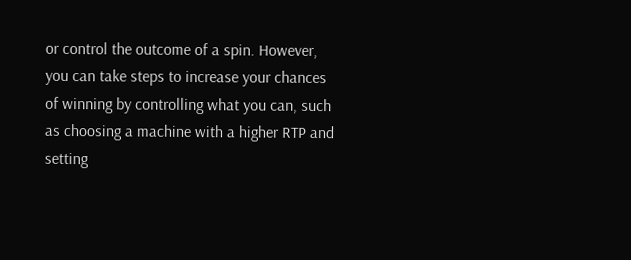or control the outcome of a spin. However, you can take steps to increase your chances of winning by controlling what you can, such as choosing a machine with a higher RTP and setting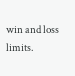win and loss limits.